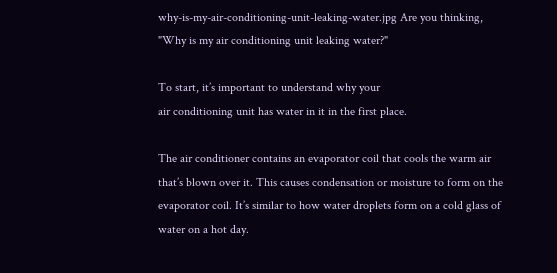why-is-my-air-conditioning-unit-leaking-water.jpg Are you thinking, "Why is my air conditioning unit leaking water?"

To start, it’s important to understand why your
air conditioning unit has water in it in the first place.

The air conditioner contains an evaporator coil that cools the warm air that’s blown over it. This causes condensation or moisture to form on the evaporator coil. It’s similar to how water droplets form on a cold glass of water on a hot day.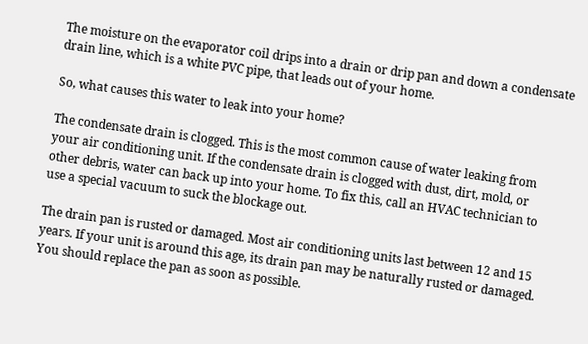The moisture on the evaporator coil drips into a drain or drip pan and down a condensate drain line, which is a white PVC pipe, that leads out of your home.

So, what causes this water to leak into your home?

The condensate drain is clogged. This is the most common cause of water leaking from your air conditioning unit. If the condensate drain is clogged with dust, dirt, mold, or other debris, water can back up into your home. To fix this, call an HVAC technician to use a special vacuum to suck the blockage out.

The drain pan is rusted or damaged. Most air conditioning units last between 12 and 15 years. If your unit is around this age, its drain pan may be naturally rusted or damaged. You should replace the pan as soon as possible.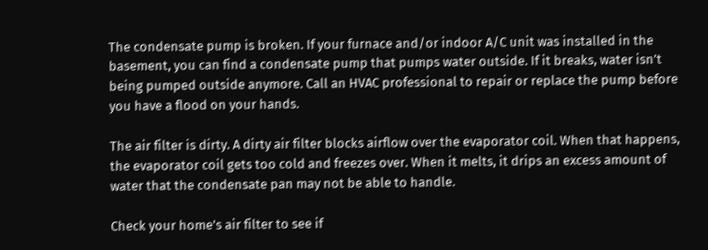The condensate pump is broken. If your furnace and/or indoor A/C unit was installed in the basement, you can find a condensate pump that pumps water outside. If it breaks, water isn’t being pumped outside anymore. Call an HVAC professional to repair or replace the pump before you have a flood on your hands.

The air filter is dirty. A dirty air filter blocks airflow over the evaporator coil. When that happens, the evaporator coil gets too cold and freezes over. When it melts, it drips an excess amount of water that the condensate pan may not be able to handle.

Check your home's air filter to see if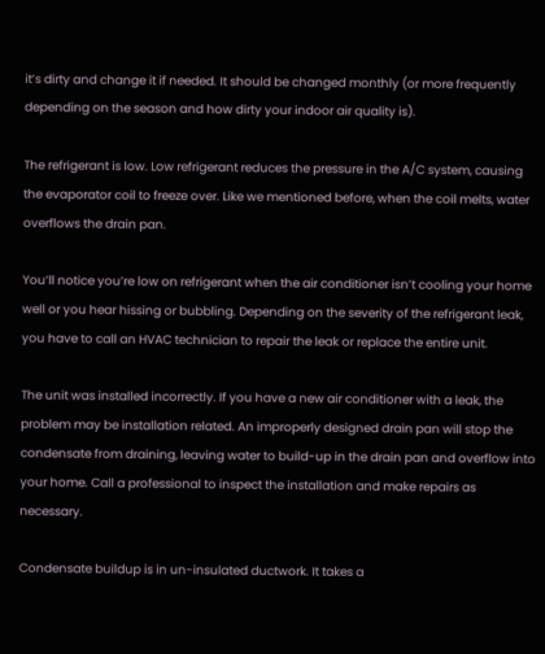it’s dirty and change it if needed. It should be changed monthly (or more frequently depending on the season and how dirty your indoor air quality is).

The refrigerant is low. Low refrigerant reduces the pressure in the A/C system, causing the evaporator coil to freeze over. Like we mentioned before, when the coil melts, water overflows the drain pan.

You’ll notice you’re low on refrigerant when the air conditioner isn’t cooling your home well or you hear hissing or bubbling. Depending on the severity of the refrigerant leak, you have to call an HVAC technician to repair the leak or replace the entire unit.

The unit was installed incorrectly. If you have a new air conditioner with a leak, the problem may be installation related. An improperly designed drain pan will stop the condensate from draining, leaving water to build-up in the drain pan and overflow into your home. Call a professional to inspect the installation and make repairs as necessary.

Condensate buildup is in un-insulated ductwork. It takes a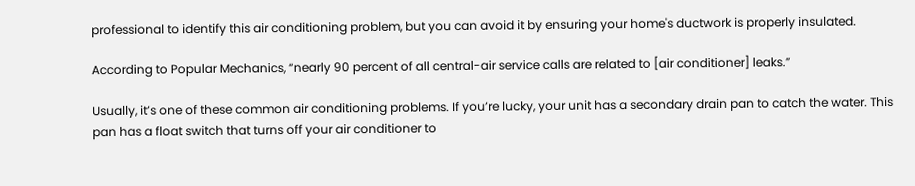professional to identify this air conditioning problem, but you can avoid it by ensuring your home's ductwork is properly insulated.

According to Popular Mechanics, “nearly 90 percent of all central-air service calls are related to [air conditioner] leaks.”

Usually, it’s one of these common air conditioning problems. If you’re lucky, your unit has a secondary drain pan to catch the water. This pan has a float switch that turns off your air conditioner to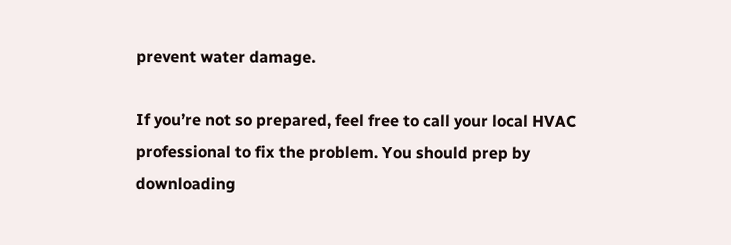prevent water damage.

If you’re not so prepared, feel free to call your local HVAC professional to fix the problem. You should prep by downloading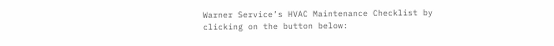Warner Service’s HVAC Maintenance Checklist by clicking on the button below: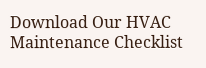Download Our HVAC Maintenance Checklist